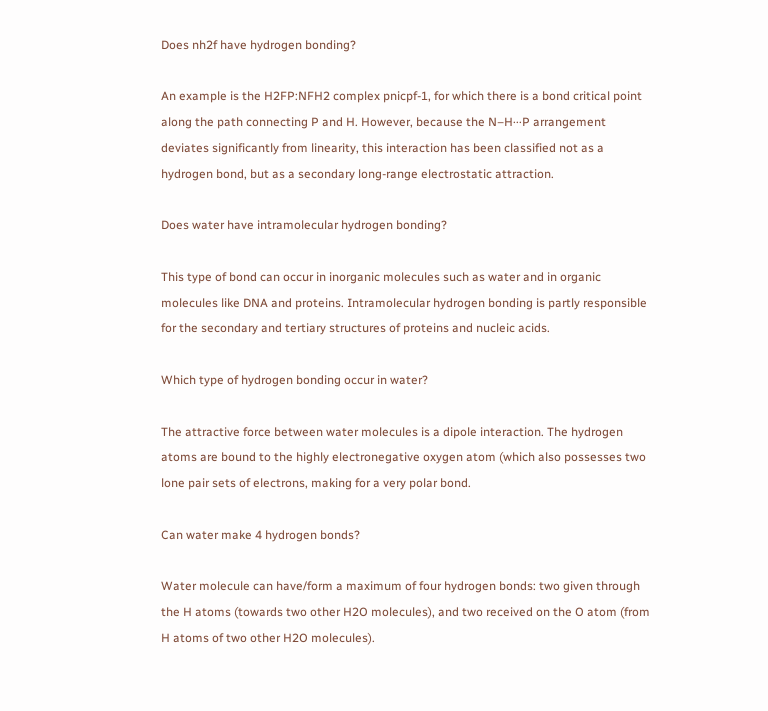Does nh2f have hydrogen bonding?

An example is the H2FP:NFH2 complex pnicpf-1, for which there is a bond critical point along the path connecting P and H. However, because the N–H···P arrangement deviates significantly from linearity, this interaction has been classified not as a hydrogen bond, but as a secondary long-range electrostatic attraction.

Does water have intramolecular hydrogen bonding?

This type of bond can occur in inorganic molecules such as water and in organic molecules like DNA and proteins. Intramolecular hydrogen bonding is partly responsible for the secondary and tertiary structures of proteins and nucleic acids.

Which type of hydrogen bonding occur in water?

The attractive force between water molecules is a dipole interaction. The hydrogen atoms are bound to the highly electronegative oxygen atom (which also possesses two lone pair sets of electrons, making for a very polar bond.

Can water make 4 hydrogen bonds?

Water molecule can have/form a maximum of four hydrogen bonds: two given through the H atoms (towards two other H2O molecules), and two received on the O atom (from H atoms of two other H2O molecules).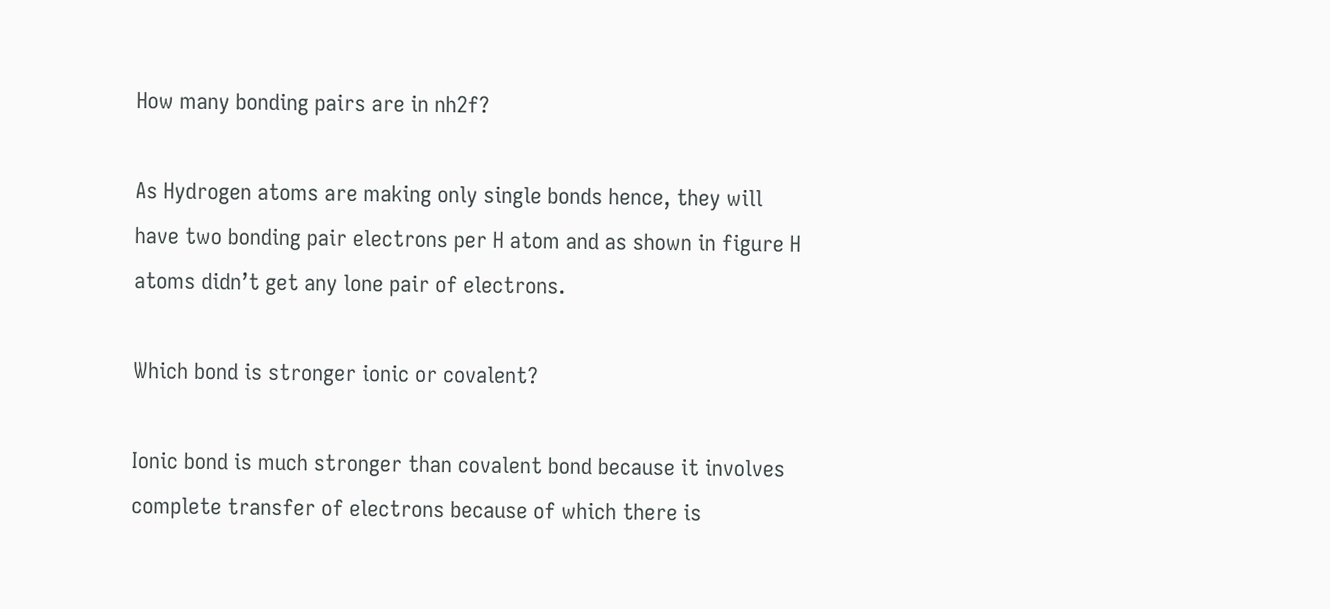How many bonding pairs are in nh2f?

As Hydrogen atoms are making only single bonds hence, they will have two bonding pair electrons per H atom and as shown in figure H atoms didn’t get any lone pair of electrons.

Which bond is stronger ionic or covalent?

Ionic bond is much stronger than covalent bond because it involves complete transfer of electrons because of which there is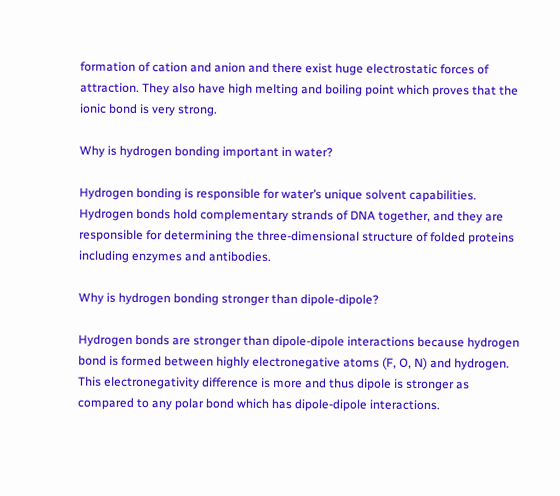formation of cation and anion and there exist huge electrostatic forces of attraction. They also have high melting and boiling point which proves that the ionic bond is very strong.

Why is hydrogen bonding important in water?

Hydrogen bonding is responsible for water’s unique solvent capabilities. Hydrogen bonds hold complementary strands of DNA together, and they are responsible for determining the three-dimensional structure of folded proteins including enzymes and antibodies.

Why is hydrogen bonding stronger than dipole-dipole?

Hydrogen bonds are stronger than dipole-dipole interactions because hydrogen bond is formed between highly electronegative atoms (F, O, N) and hydrogen. This electronegativity difference is more and thus dipole is stronger as compared to any polar bond which has dipole-dipole interactions.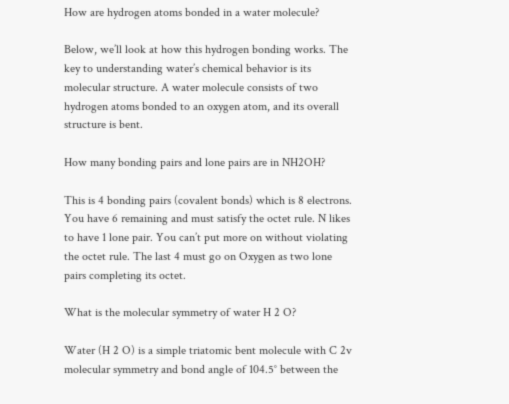How are hydrogen atoms bonded in a water molecule?

Below, we’ll look at how this hydrogen bonding works. The key to understanding water’s chemical behavior is its molecular structure. A water molecule consists of two hydrogen atoms bonded to an oxygen atom, and its overall structure is bent.

How many bonding pairs and lone pairs are in NH2OH?

This is 4 bonding pairs (covalent bonds) which is 8 electrons. You have 6 remaining and must satisfy the octet rule. N likes to have 1 lone pair. You can’t put more on without violating the octet rule. The last 4 must go on Oxygen as two lone pairs completing its octet.

What is the molecular symmetry of water H 2 O?

Water (H 2 O) is a simple triatomic bent molecule with C 2v molecular symmetry and bond angle of 104.5° between the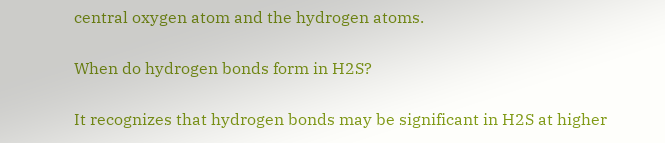central oxygen atom and the hydrogen atoms.

When do hydrogen bonds form in H2S?

It recognizes that hydrogen bonds may be significant in H2S at higher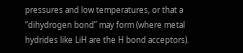pressures and low temperatures, or that a “dihydrogen bond” may form (where metal hydrides like LiH are the H bond acceptors).